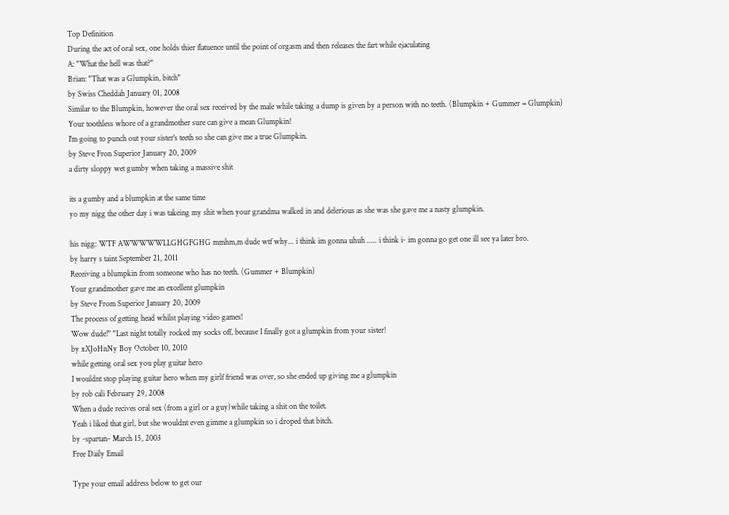Top Definition
During the act of oral sex, one holds thier flatuence until the point of orgasm and then releases the fart while ejaculating
A: "What the hell was that?"
Brian: "That was a Glumpkin, bitch"
by Swiss Cheddah January 01, 2008
Similar to the Blumpkin, however the oral sex received by the male while taking a dump is given by a person with no teeth. (Blumpkin + Gummer = Glumpkin)
Your toothless whore of a grandmother sure can give a mean Glumpkin!
I'm going to punch out your sister's teeth so she can give me a true Glumpkin.
by Steve Fron Superior January 20, 2009
a dirty sloppy wet gumby when taking a massive shit

its a gumby and a blumpkin at the same time
yo my nigg the other day i was takeing my shit when your grandma walked in and delerious as she was she gave me a nasty glumpkin.

his nigg: WTF AWWWWWLLGHGFGHG mmhm,m dude wtf why... i think im gonna uhuh ..... i think i- im gonna go get one ill see ya later bro.
by harry s taint September 21, 2011
Receiving a blumpkin from someone who has no teeth. (Gummer + Blumpkin)
Your grandmother gave me an excellent glumpkin
by Steve From Superior January 20, 2009
The process of getting head whilst playing video games!
Wow dude!" "Last night totally rocked my socks off, because I finally got a glumpkin from your sister!
by xXJoHnNy Boy October 10, 2010
while getting oral sex you play guitar hero
I wouldnt stop playing guitar hero when my girlf friend was over, so she ended up giving me a glumpkin
by rob cali February 29, 2008
When a dude recives oral sex (from a girl or a guy)while taking a shit on the toilet.
Yeah i liked that girl, but she wouldnt even gimme a glumpkin so i droped that bitch.
by -spartan- March 15, 2003
Free Daily Email

Type your email address below to get our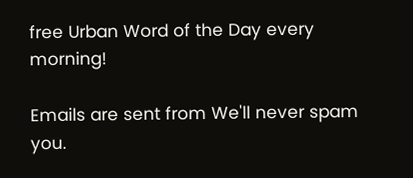free Urban Word of the Day every morning!

Emails are sent from We'll never spam you.